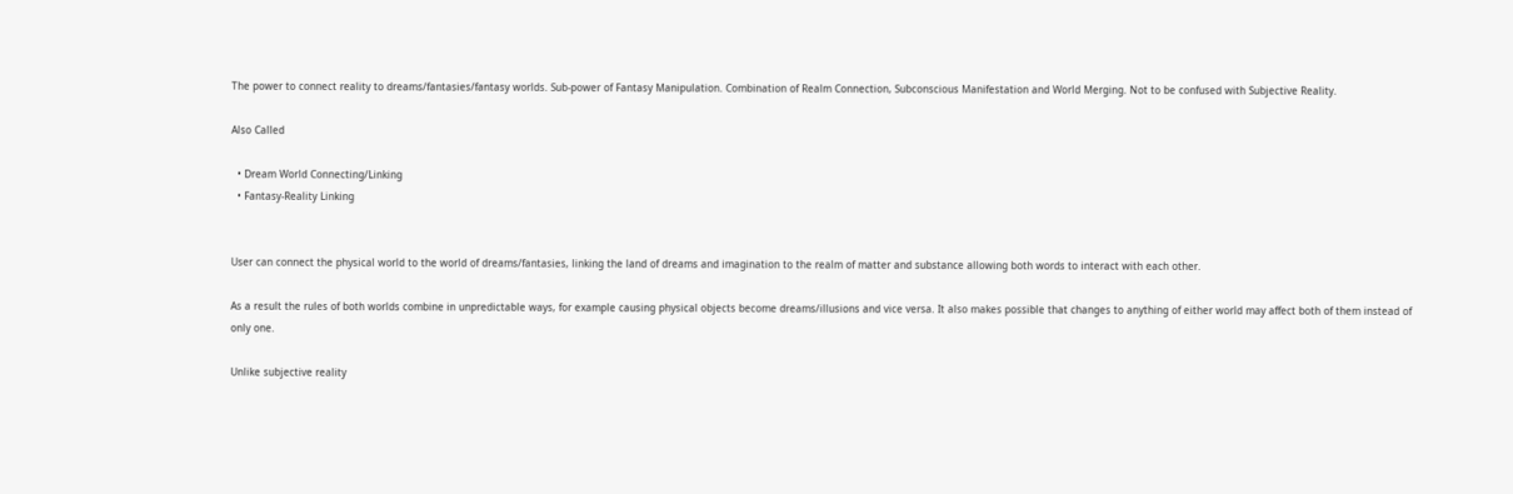The power to connect reality to dreams/fantasies/fantasy worlds. Sub-power of Fantasy Manipulation. Combination of Realm Connection, Subconscious Manifestation and World Merging. Not to be confused with Subjective Reality.

Also Called

  • Dream World Connecting/Linking
  • Fantasy-Reality Linking


User can connect the physical world to the world of dreams/fantasies, linking the land of dreams and imagination to the realm of matter and substance allowing both words to interact with each other.

As a result the rules of both worlds combine in unpredictable ways, for example causing physical objects become dreams/illusions and vice versa. It also makes possible that changes to anything of either world may affect both of them instead of only one.

Unlike subjective reality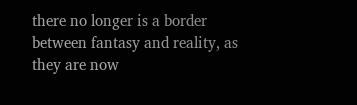there no longer is a border between fantasy and reality, as they are now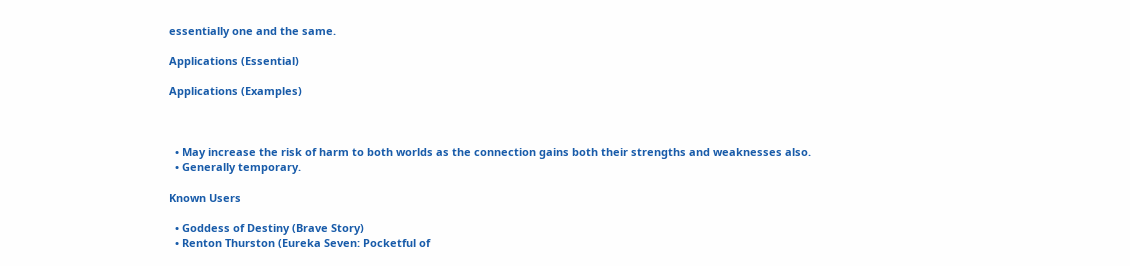essentially one and the same.

Applications (Essential)

Applications (Examples)



  • May increase the risk of harm to both worlds as the connection gains both their strengths and weaknesses also.
  • Generally temporary.

Known Users

  • Goddess of Destiny (Brave Story)
  • Renton Thurston (Eureka Seven: Pocketful of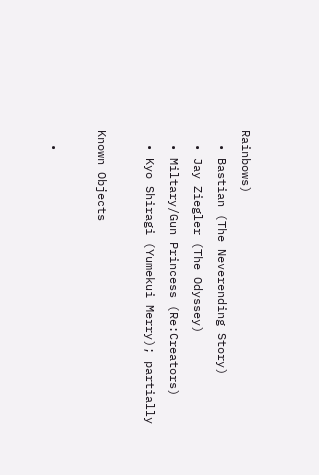Rainbows)
  • Bastian (The Neverending Story)
  • Jay Ziegler (The Odyssey)
  • Miltary/Gun Princess (Re:Creators)
  • Kyo Shiragi (Yumekui Merry); partially

Known Objects

  •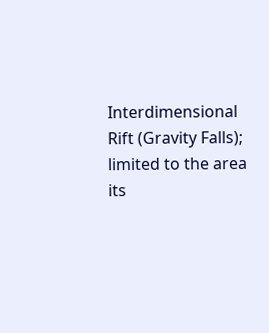Interdimensional Rift (Gravity Falls); limited to the area its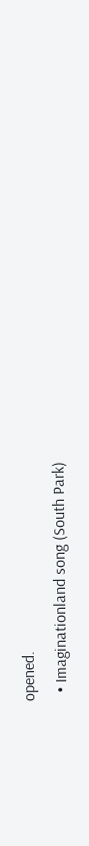opened.
  • Imaginationland song (South Park)